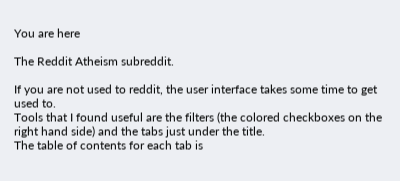You are here

The Reddit Atheism subreddit.

If you are not used to reddit, the user interface takes some time to get used to.
Tools that I found useful are the filters (the colored checkboxes on the right hand side) and the tabs just under the title.
The table of contents for each tab is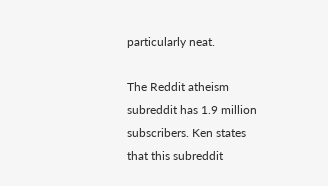particularly neat.

The Reddit atheism subreddit has 1.9 million subscribers. Ken states that this subreddit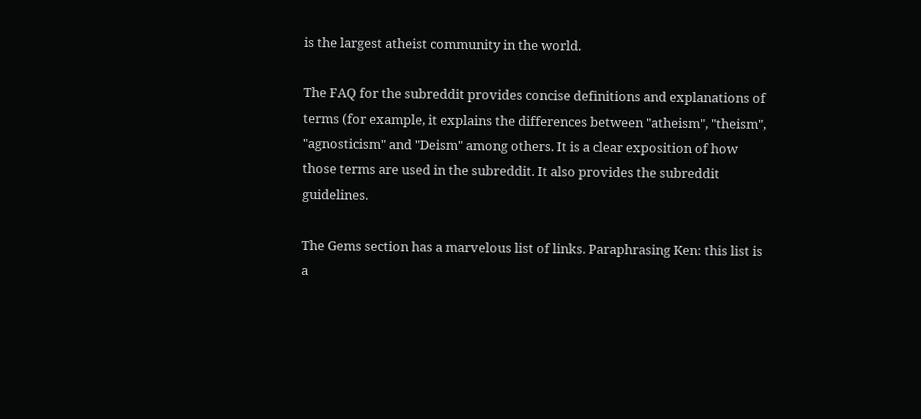is the largest atheist community in the world.

The FAQ for the subreddit provides concise definitions and explanations of terms (for example, it explains the differences between "atheism", "theism", "agnosticism" and "Deism" among others. It is a clear exposition of how those terms are used in the subreddit. It also provides the subreddit guidelines.

The Gems section has a marvelous list of links. Paraphrasing Ken: this list is a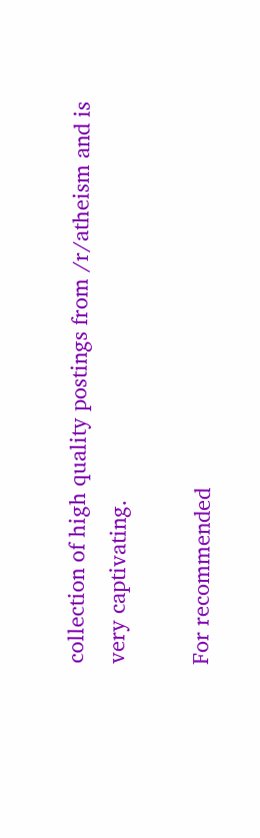collection of high quality postings from /r/atheism and is very captivating.

For recommended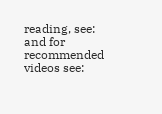reading, see: and for recommended videos see: